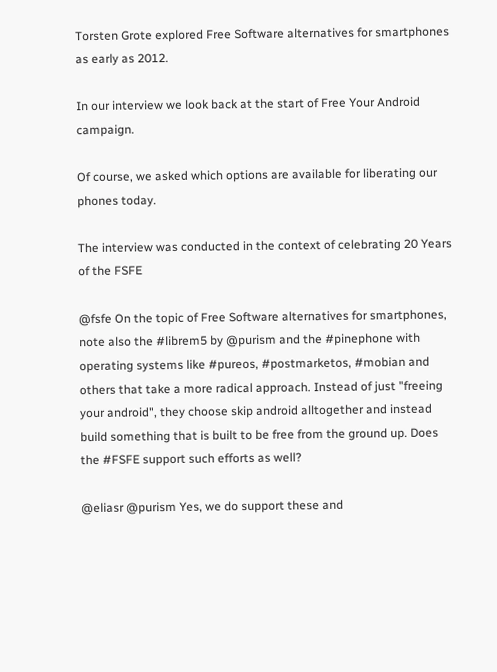Torsten Grote explored Free Software alternatives for smartphones as early as 2012.

In our interview we look back at the start of Free Your Android campaign.

Of course, we asked which options are available for liberating our phones today.

The interview was conducted in the context of celebrating 20 Years of the FSFE

@fsfe On the topic of Free Software alternatives for smartphones, note also the #librem5 by @purism and the #pinephone with operating systems like #pureos, #postmarketos, #mobian and others that take a more radical approach. Instead of just "freeing your android", they choose skip android alltogether and instead build something that is built to be free from the ground up. Does the #FSFE support such efforts as well?

@eliasr @purism Yes, we do support these and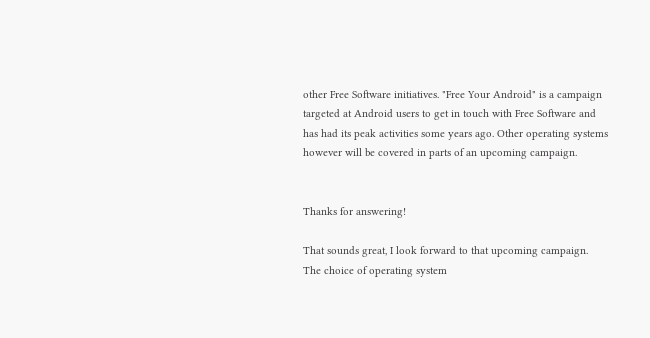other Free Software initiatives. "Free Your Android" is a campaign targeted at Android users to get in touch with Free Software and has had its peak activities some years ago. Other operating systems however will be covered in parts of an upcoming campaign.


Thanks for answering!

That sounds great, I look forward to that upcoming campaign. The choice of operating system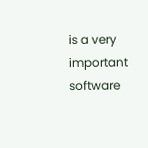is a very important software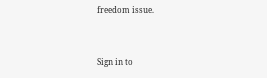freedom issue.


Sign in to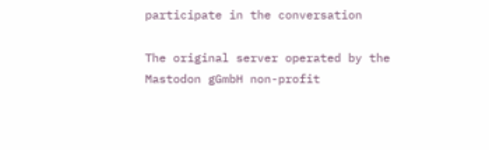participate in the conversation

The original server operated by the Mastodon gGmbH non-profit